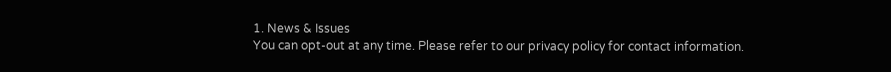1. News & Issues
You can opt-out at any time. Please refer to our privacy policy for contact information.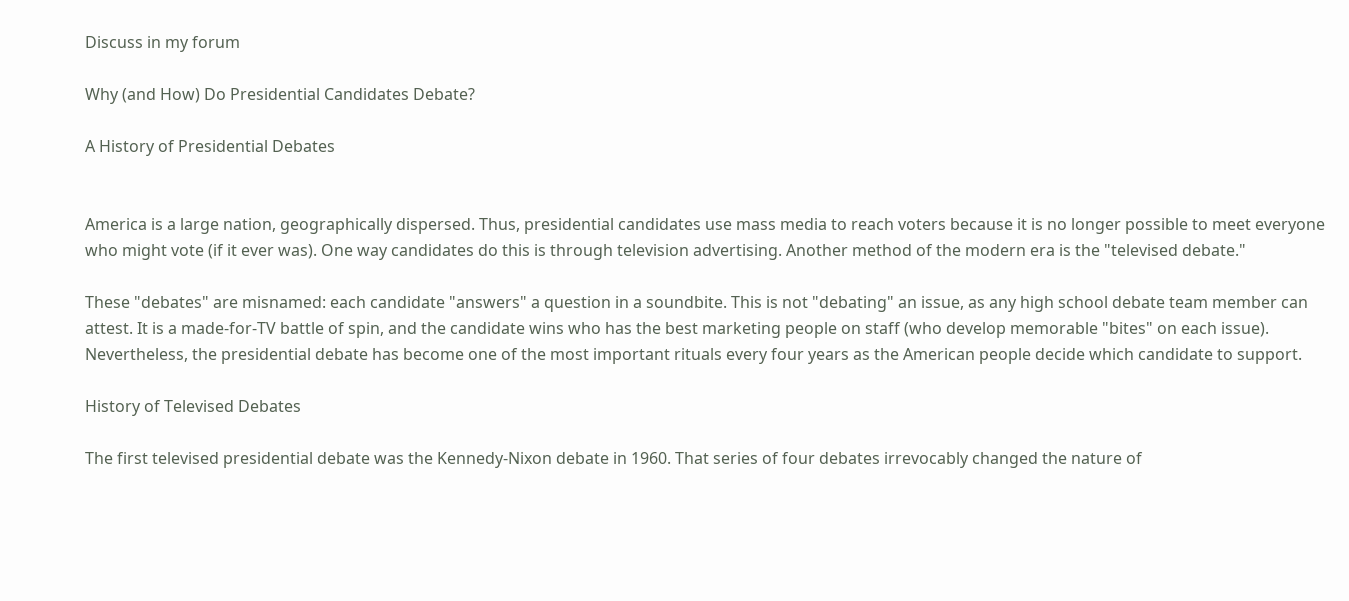Discuss in my forum

Why (and How) Do Presidential Candidates Debate?

A History of Presidential Debates


America is a large nation, geographically dispersed. Thus, presidential candidates use mass media to reach voters because it is no longer possible to meet everyone who might vote (if it ever was). One way candidates do this is through television advertising. Another method of the modern era is the "televised debate."

These "debates" are misnamed: each candidate "answers" a question in a soundbite. This is not "debating" an issue, as any high school debate team member can attest. It is a made-for-TV battle of spin, and the candidate wins who has the best marketing people on staff (who develop memorable "bites" on each issue). Nevertheless, the presidential debate has become one of the most important rituals every four years as the American people decide which candidate to support.

History of Televised Debates

The first televised presidential debate was the Kennedy-Nixon debate in 1960. That series of four debates irrevocably changed the nature of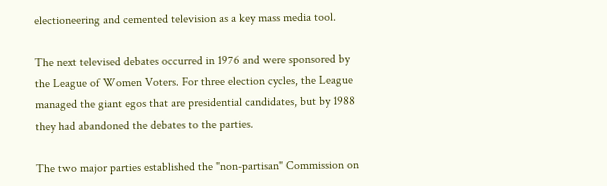electioneering and cemented television as a key mass media tool.

The next televised debates occurred in 1976 and were sponsored by the League of Women Voters. For three election cycles, the League managed the giant egos that are presidential candidates, but by 1988 they had abandoned the debates to the parties.

The two major parties established the "non-partisan" Commission on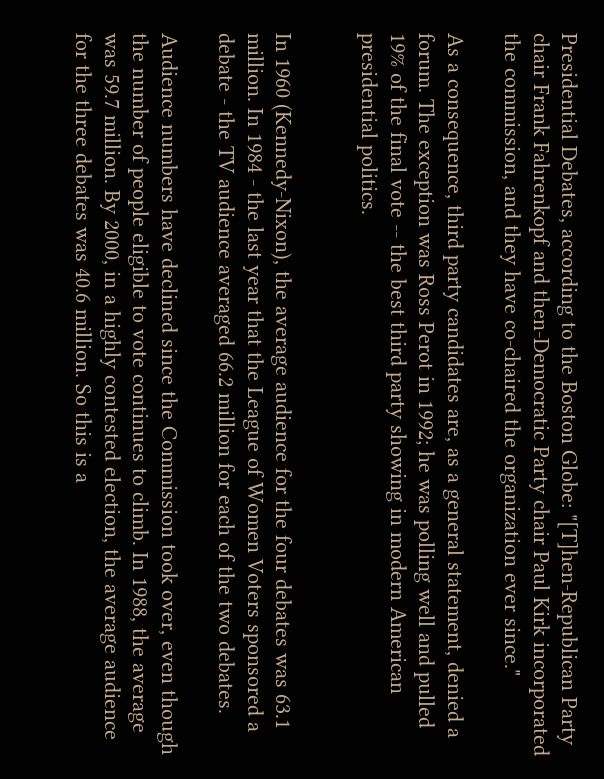Presidential Debates, according to the Boston Globe: "[T]hen-Republican Party chair Frank Fahrenkopf and then-Democratic Party chair Paul Kirk incorporated the commission, and they have co-chaired the organization ever since."

As a consequence, third party candidates are, as a general statement, denied a forum. The exception was Ross Perot in 1992; he was polling well and pulled 19% of the final vote -- the best third party showing in modern American presidential politics.


In 1960 (Kennedy-Nixon), the average audience for the four debates was 63.1 million. In 1984 - the last year that the League of Women Voters sponsored a debate - the TV audience averaged 66.2 million for each of the two debates.

Audience numbers have declined since the Commission took over, even though the number of people eligible to vote continues to climb. In 1988, the average was 59.7 million. By 2000, in a highly contested election, the average audience for the three debates was 40.6 million. So this is a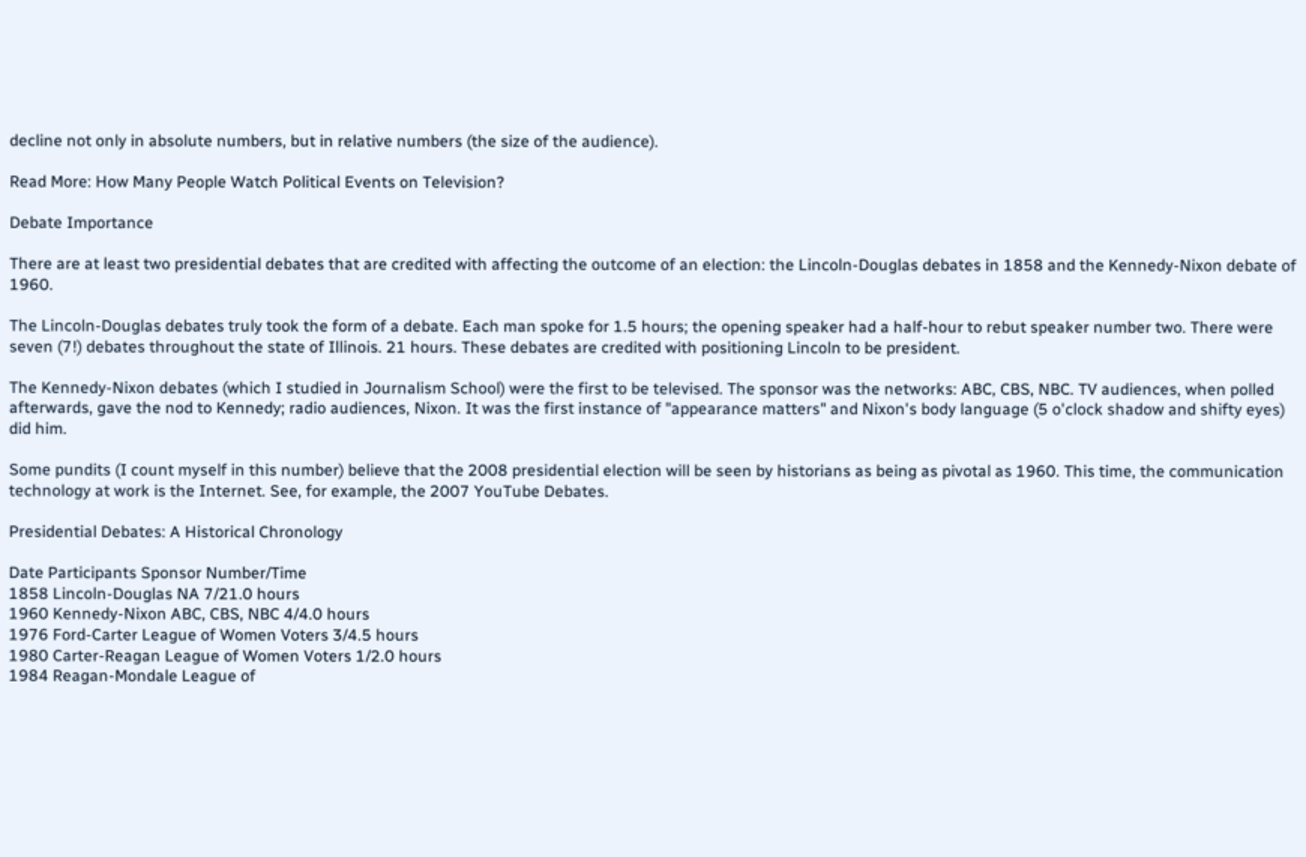decline not only in absolute numbers, but in relative numbers (the size of the audience).

Read More: How Many People Watch Political Events on Television?

Debate Importance

There are at least two presidential debates that are credited with affecting the outcome of an election: the Lincoln-Douglas debates in 1858 and the Kennedy-Nixon debate of 1960.

The Lincoln-Douglas debates truly took the form of a debate. Each man spoke for 1.5 hours; the opening speaker had a half-hour to rebut speaker number two. There were seven (7!) debates throughout the state of Illinois. 21 hours. These debates are credited with positioning Lincoln to be president.

The Kennedy-Nixon debates (which I studied in Journalism School) were the first to be televised. The sponsor was the networks: ABC, CBS, NBC. TV audiences, when polled afterwards, gave the nod to Kennedy; radio audiences, Nixon. It was the first instance of "appearance matters" and Nixon's body language (5 o'clock shadow and shifty eyes) did him.

Some pundits (I count myself in this number) believe that the 2008 presidential election will be seen by historians as being as pivotal as 1960. This time, the communication technology at work is the Internet. See, for example, the 2007 YouTube Debates.

Presidential Debates: A Historical Chronology

Date Participants Sponsor Number/Time
1858 Lincoln-Douglas NA 7/21.0 hours
1960 Kennedy-Nixon ABC, CBS, NBC 4/4.0 hours
1976 Ford-Carter League of Women Voters 3/4.5 hours
1980 Carter-Reagan League of Women Voters 1/2.0 hours
1984 Reagan-Mondale League of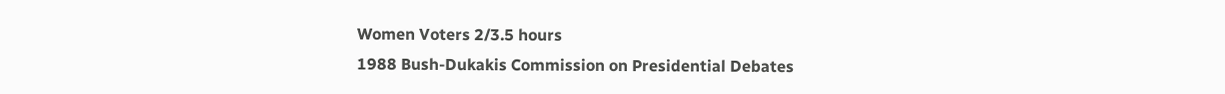Women Voters 2/3.5 hours
1988 Bush-Dukakis Commission on Presidential Debates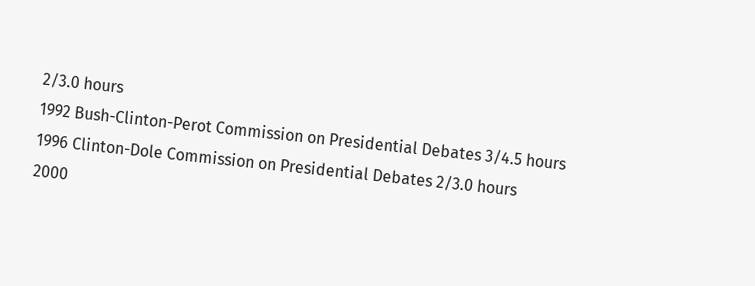2/3.0 hours
1992 Bush-Clinton-Perot Commission on Presidential Debates 3/4.5 hours
1996 Clinton-Dole Commission on Presidential Debates 2/3.0 hours
2000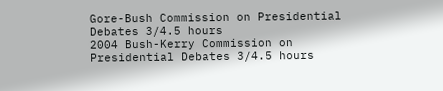Gore-Bush Commission on Presidential Debates 3/4.5 hours
2004 Bush-Kerry Commission on Presidential Debates 3/4.5 hours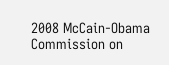2008 McCain-Obama Commission on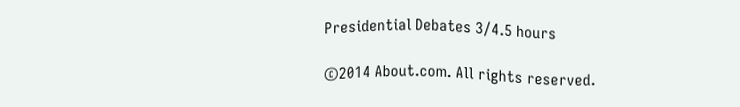Presidential Debates 3/4.5 hours

©2014 About.com. All rights reserved.